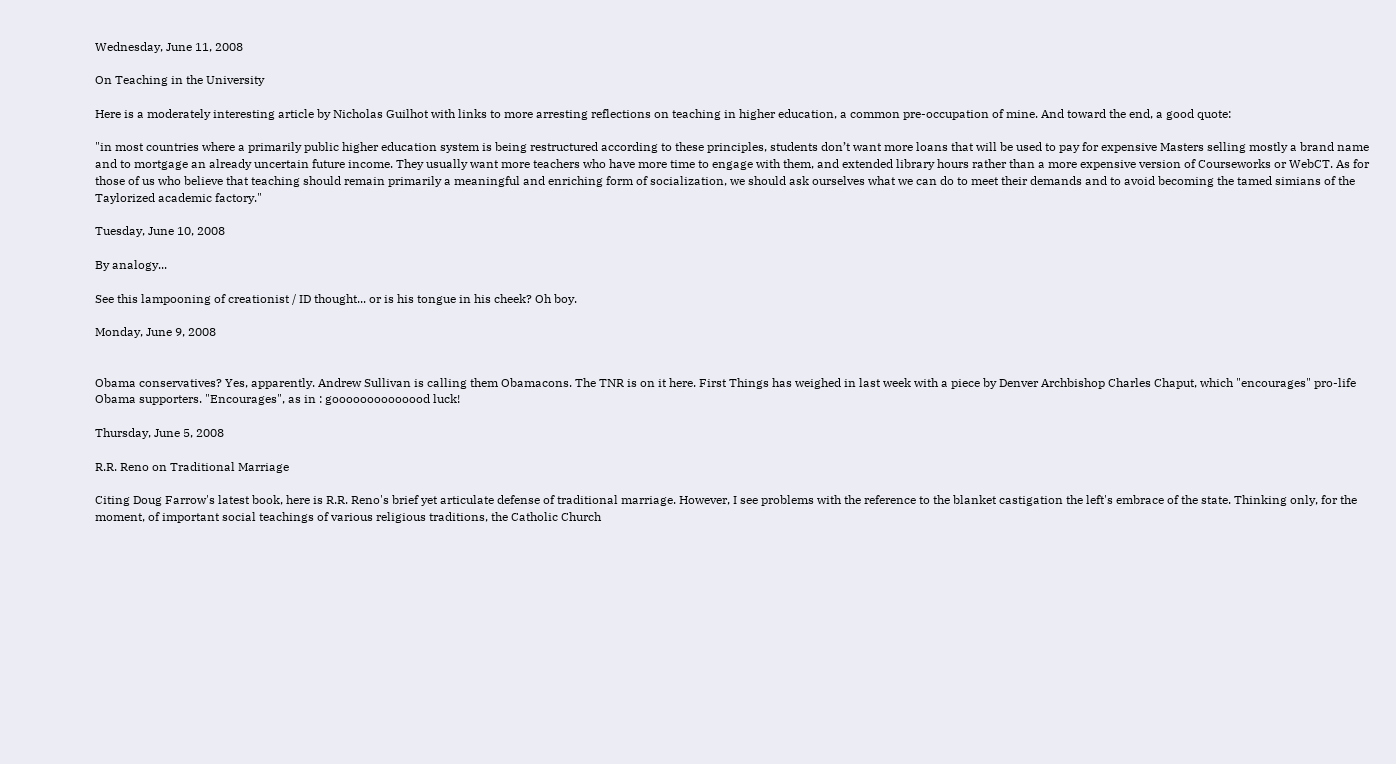Wednesday, June 11, 2008

On Teaching in the University

Here is a moderately interesting article by Nicholas Guilhot with links to more arresting reflections on teaching in higher education, a common pre-occupation of mine. And toward the end, a good quote:

"in most countries where a primarily public higher education system is being restructured according to these principles, students don’t want more loans that will be used to pay for expensive Masters selling mostly a brand name and to mortgage an already uncertain future income. They usually want more teachers who have more time to engage with them, and extended library hours rather than a more expensive version of Courseworks or WebCT. As for those of us who believe that teaching should remain primarily a meaningful and enriching form of socialization, we should ask ourselves what we can do to meet their demands and to avoid becoming the tamed simians of the Taylorized academic factory."

Tuesday, June 10, 2008

By analogy...

See this lampooning of creationist / ID thought... or is his tongue in his cheek? Oh boy.

Monday, June 9, 2008


Obama conservatives? Yes, apparently. Andrew Sullivan is calling them Obamacons. The TNR is on it here. First Things has weighed in last week with a piece by Denver Archbishop Charles Chaput, which "encourages" pro-life Obama supporters. "Encourages", as in : goooooooooooood luck!

Thursday, June 5, 2008

R.R. Reno on Traditional Marriage

Citing Doug Farrow's latest book, here is R.R. Reno's brief yet articulate defense of traditional marriage. However, I see problems with the reference to the blanket castigation the left's embrace of the state. Thinking only, for the moment, of important social teachings of various religious traditions, the Catholic Church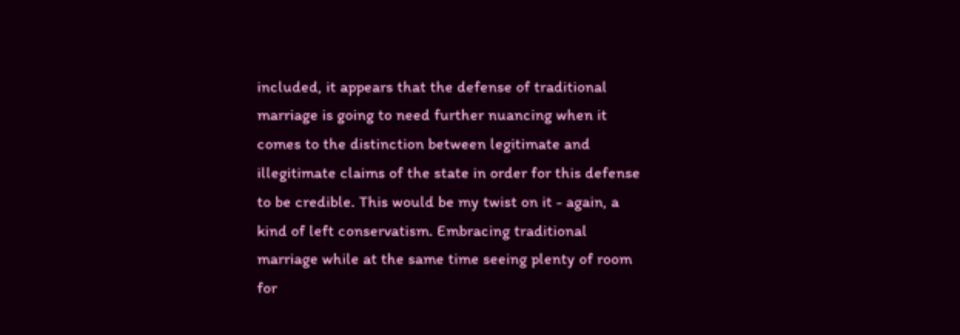included, it appears that the defense of traditional marriage is going to need further nuancing when it comes to the distinction between legitimate and illegitimate claims of the state in order for this defense to be credible. This would be my twist on it - again, a kind of left conservatism. Embracing traditional marriage while at the same time seeing plenty of room for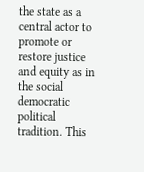the state as a central actor to promote or restore justice and equity as in the social democratic political tradition. This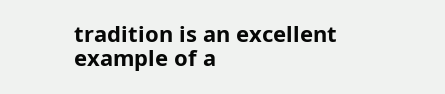tradition is an excellent example of a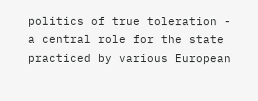politics of true toleration - a central role for the state practiced by various European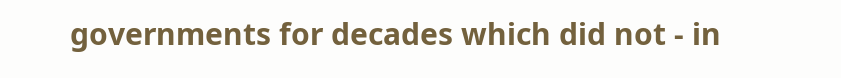governments for decades which did not - in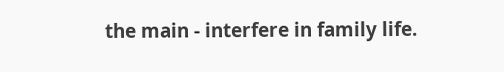the main - interfere in family life.